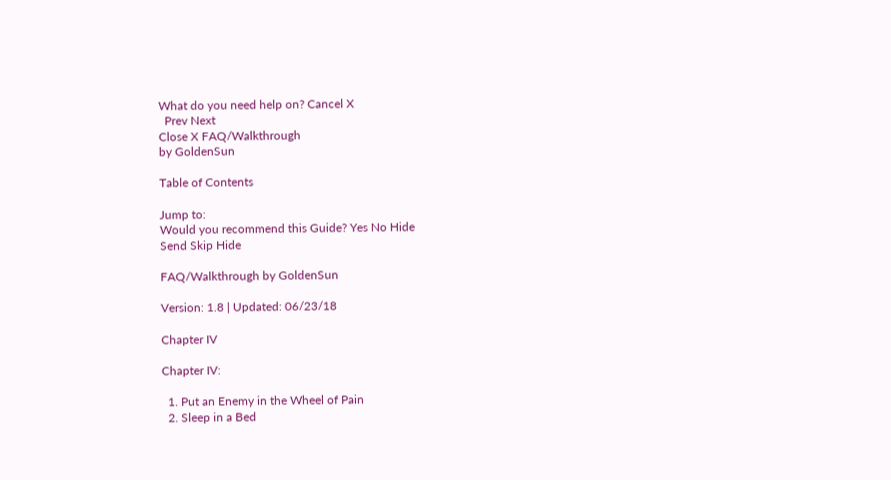What do you need help on? Cancel X
  Prev Next
Close X FAQ/Walkthrough
by GoldenSun

Table of Contents

Jump to:
Would you recommend this Guide? Yes No Hide
Send Skip Hide

FAQ/Walkthrough by GoldenSun

Version: 1.8 | Updated: 06/23/18

Chapter IV

Chapter IV:

  1. Put an Enemy in the Wheel of Pain
  2. Sleep in a Bed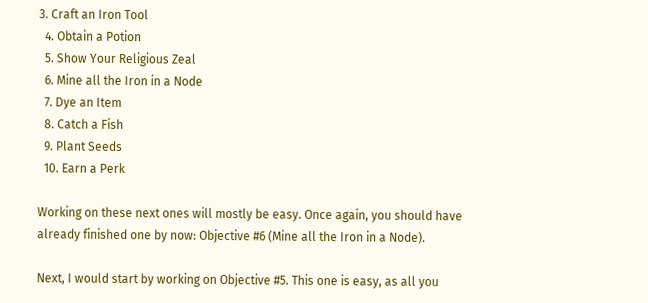3. Craft an Iron Tool
  4. Obtain a Potion
  5. Show Your Religious Zeal
  6. Mine all the Iron in a Node
  7. Dye an Item
  8. Catch a Fish
  9. Plant Seeds
  10. Earn a Perk

Working on these next ones will mostly be easy. Once again, you should have already finished one by now: Objective #6 (Mine all the Iron in a Node).

Next, I would start by working on Objective #5. This one is easy, as all you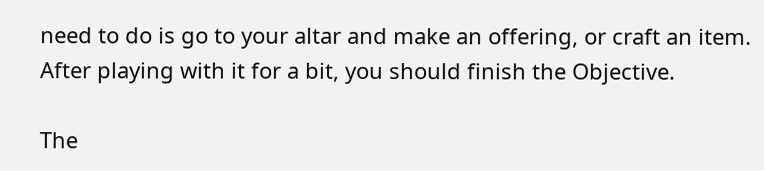need to do is go to your altar and make an offering, or craft an item. After playing with it for a bit, you should finish the Objective.

The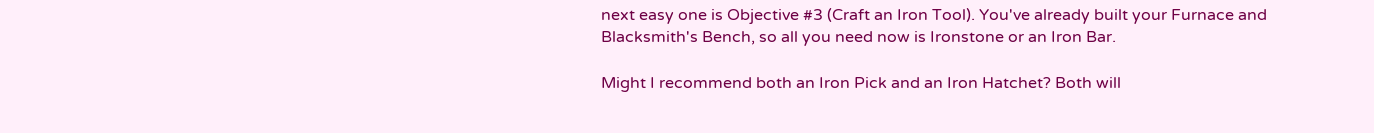next easy one is Objective #3 (Craft an Iron Tool). You've already built your Furnace and Blacksmith's Bench, so all you need now is Ironstone or an Iron Bar.

Might I recommend both an Iron Pick and an Iron Hatchet? Both will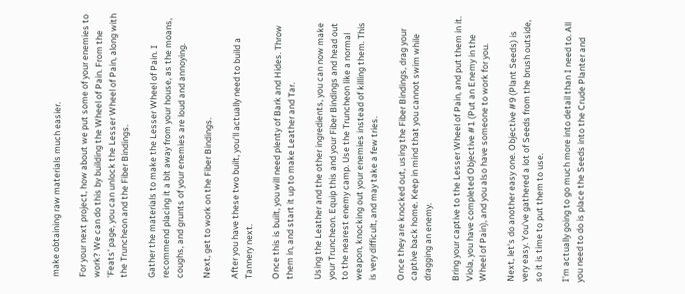make obtaining raw materials much easier.

For your next project, how about we put some of your enemies to work? We can do this by building the Wheel of Pain. From the 'Feats' page, you can unlock the Lesser Wheel of Pain, along with the Truncheon and the Fiber Bindings.

Gather the materials to make the Lesser Wheel of Pain. I recommend placing it a bit away from your house, as the moans, coughs, and grunts of your enemies are loud and annoying.

Next, get to work on the Fiber Bindings.

After you have these two built, you'll actually need to build a Tannery next.

Once this is built, you will need plenty of Bark and Hides. Throw them in, and start it up to make Leather and Tar.

Using the Leather and the other ingredients, you can now make your Truncheon. Equip this and your Fiber Bindings and head out to the nearest enemy camp. Use the Truncheon like a normal weapon, knocking out your enemies instead of killing them. This is very difficult, and may take a few tries.

Once they are knocked out, using the Fiber Bindings, drag your captive back home. Keep in mind that you cannot swim while dragging an enemy.

Bring your captive to the Lesser Wheel of Pain, and put them in it. Viola, you have completed Objective #1 (Put an Enemy in the Wheel of Pain), and you also have someone to work for you.

Next, let's do another easy one. Objective #9 (Plant Seeds) is very easy. You've gathered a lot of Seeds from the brush outside, so it is time to put them to use.

I'm actually going to go much more into detail than I need to. All you need to do is place the Seeds into the Crude Planter and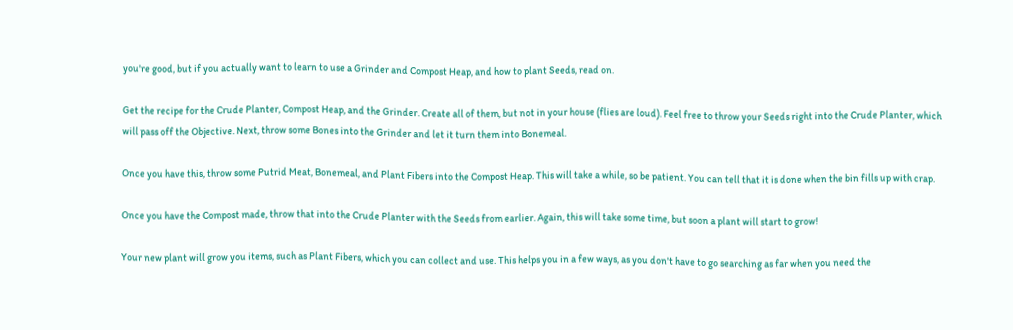you're good, but if you actually want to learn to use a Grinder and Compost Heap, and how to plant Seeds, read on.

Get the recipe for the Crude Planter, Compost Heap, and the Grinder. Create all of them, but not in your house (flies are loud). Feel free to throw your Seeds right into the Crude Planter, which will pass off the Objective. Next, throw some Bones into the Grinder and let it turn them into Bonemeal.

Once you have this, throw some Putrid Meat, Bonemeal, and Plant Fibers into the Compost Heap. This will take a while, so be patient. You can tell that it is done when the bin fills up with crap.

Once you have the Compost made, throw that into the Crude Planter with the Seeds from earlier. Again, this will take some time, but soon a plant will start to grow!

Your new plant will grow you items, such as Plant Fibers, which you can collect and use. This helps you in a few ways, as you don't have to go searching as far when you need the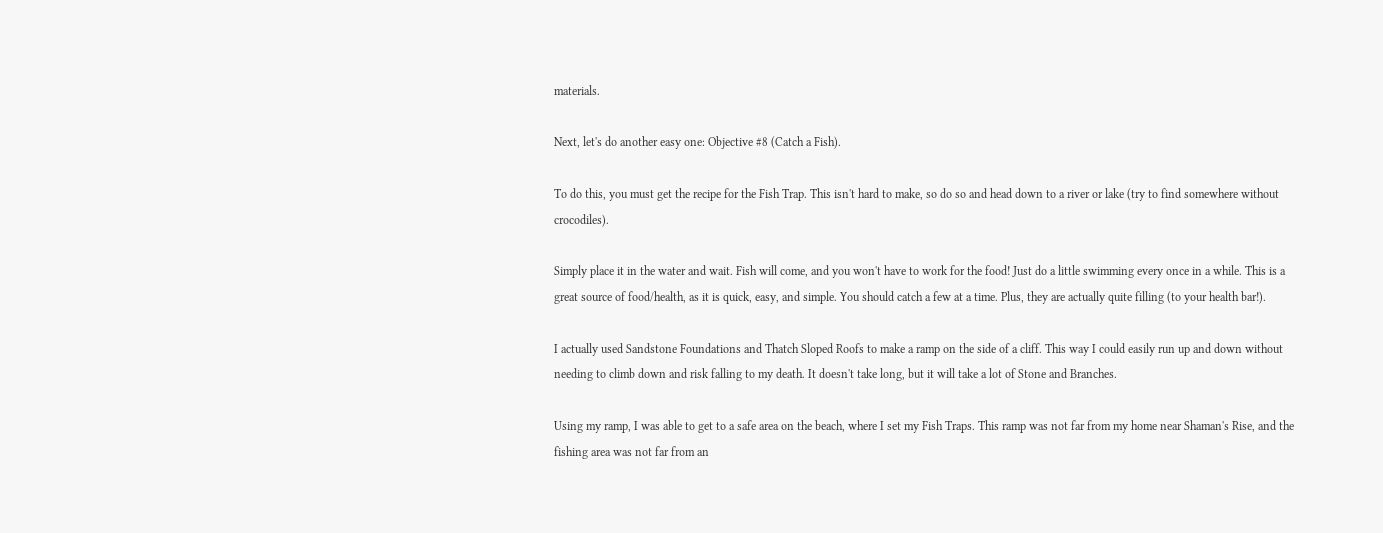materials.

Next, let's do another easy one: Objective #8 (Catch a Fish).

To do this, you must get the recipe for the Fish Trap. This isn't hard to make, so do so and head down to a river or lake (try to find somewhere without crocodiles).

Simply place it in the water and wait. Fish will come, and you won't have to work for the food! Just do a little swimming every once in a while. This is a great source of food/health, as it is quick, easy, and simple. You should catch a few at a time. Plus, they are actually quite filling (to your health bar!).

I actually used Sandstone Foundations and Thatch Sloped Roofs to make a ramp on the side of a cliff. This way I could easily run up and down without needing to climb down and risk falling to my death. It doesn't take long, but it will take a lot of Stone and Branches.

Using my ramp, I was able to get to a safe area on the beach, where I set my Fish Traps. This ramp was not far from my home near Shaman's Rise, and the fishing area was not far from an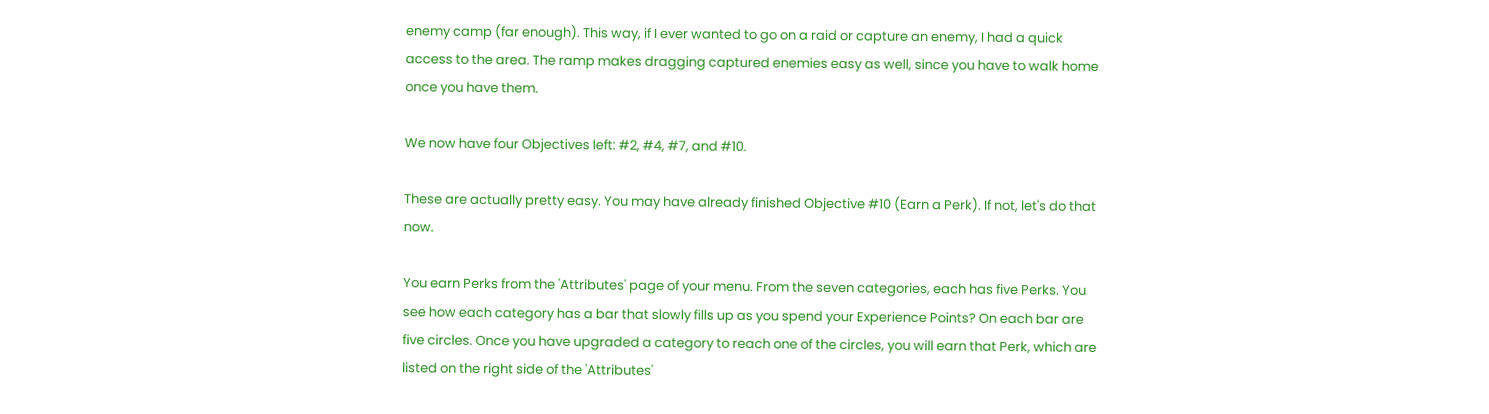enemy camp (far enough). This way, if I ever wanted to go on a raid or capture an enemy, I had a quick access to the area. The ramp makes dragging captured enemies easy as well, since you have to walk home once you have them.

We now have four Objectives left: #2, #4, #7, and #10.

These are actually pretty easy. You may have already finished Objective #10 (Earn a Perk). If not, let's do that now.

You earn Perks from the 'Attributes' page of your menu. From the seven categories, each has five Perks. You see how each category has a bar that slowly fills up as you spend your Experience Points? On each bar are five circles. Once you have upgraded a category to reach one of the circles, you will earn that Perk, which are listed on the right side of the 'Attributes'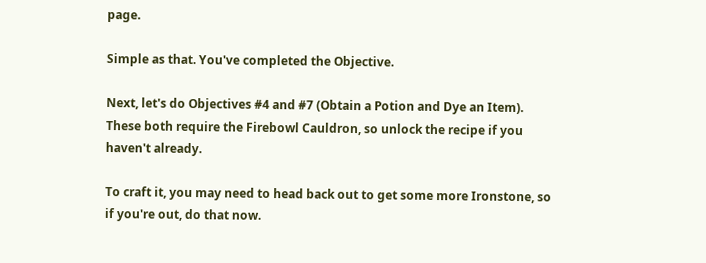page.

Simple as that. You've completed the Objective.

Next, let's do Objectives #4 and #7 (Obtain a Potion and Dye an Item). These both require the Firebowl Cauldron, so unlock the recipe if you haven't already.

To craft it, you may need to head back out to get some more Ironstone, so if you're out, do that now.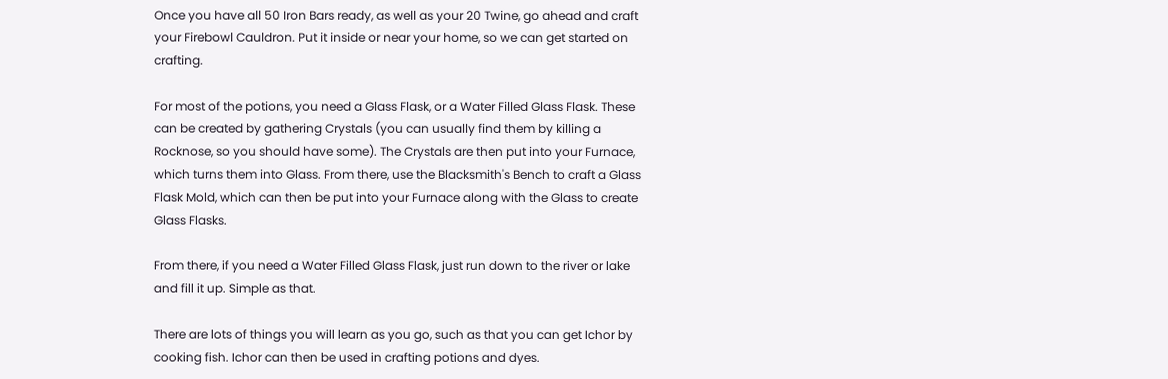Once you have all 50 Iron Bars ready, as well as your 20 Twine, go ahead and craft your Firebowl Cauldron. Put it inside or near your home, so we can get started on crafting.

For most of the potions, you need a Glass Flask, or a Water Filled Glass Flask. These can be created by gathering Crystals (you can usually find them by killing a Rocknose, so you should have some). The Crystals are then put into your Furnace, which turns them into Glass. From there, use the Blacksmith's Bench to craft a Glass Flask Mold, which can then be put into your Furnace along with the Glass to create Glass Flasks.

From there, if you need a Water Filled Glass Flask, just run down to the river or lake and fill it up. Simple as that.

There are lots of things you will learn as you go, such as that you can get Ichor by cooking fish. Ichor can then be used in crafting potions and dyes.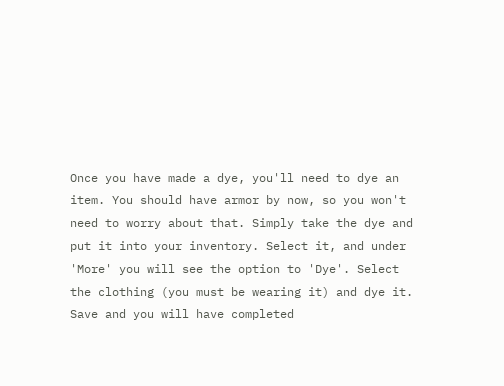Once you have made a dye, you'll need to dye an item. You should have armor by now, so you won't need to worry about that. Simply take the dye and put it into your inventory. Select it, and under 'More' you will see the option to 'Dye'. Select the clothing (you must be wearing it) and dye it. Save and you will have completed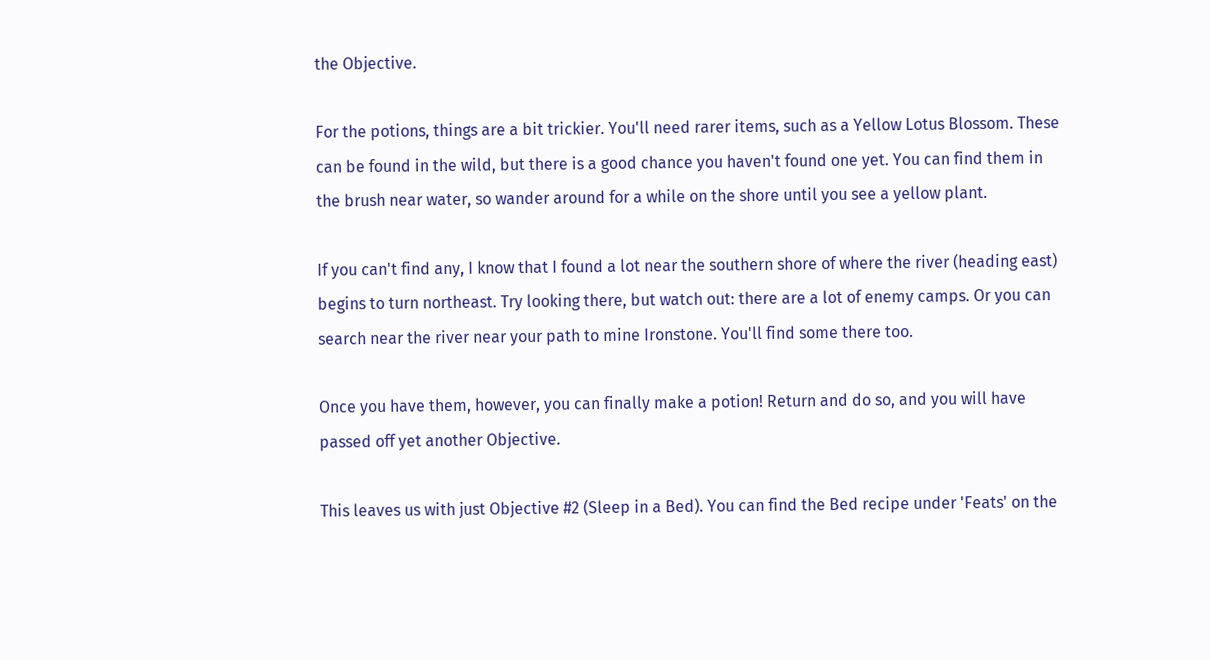the Objective.

For the potions, things are a bit trickier. You'll need rarer items, such as a Yellow Lotus Blossom. These can be found in the wild, but there is a good chance you haven't found one yet. You can find them in the brush near water, so wander around for a while on the shore until you see a yellow plant.

If you can't find any, I know that I found a lot near the southern shore of where the river (heading east) begins to turn northeast. Try looking there, but watch out: there are a lot of enemy camps. Or you can search near the river near your path to mine Ironstone. You'll find some there too.

Once you have them, however, you can finally make a potion! Return and do so, and you will have passed off yet another Objective.

This leaves us with just Objective #2 (Sleep in a Bed). You can find the Bed recipe under 'Feats' on the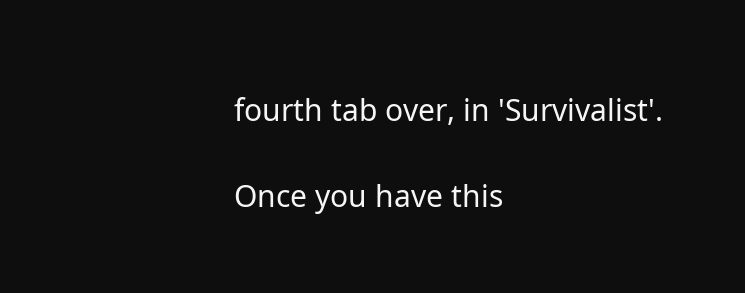fourth tab over, in 'Survivalist'.

Once you have this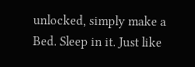unlocked, simply make a Bed. Sleep in it. Just like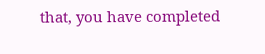that, you have completed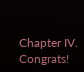Chapter IV. Congrats!